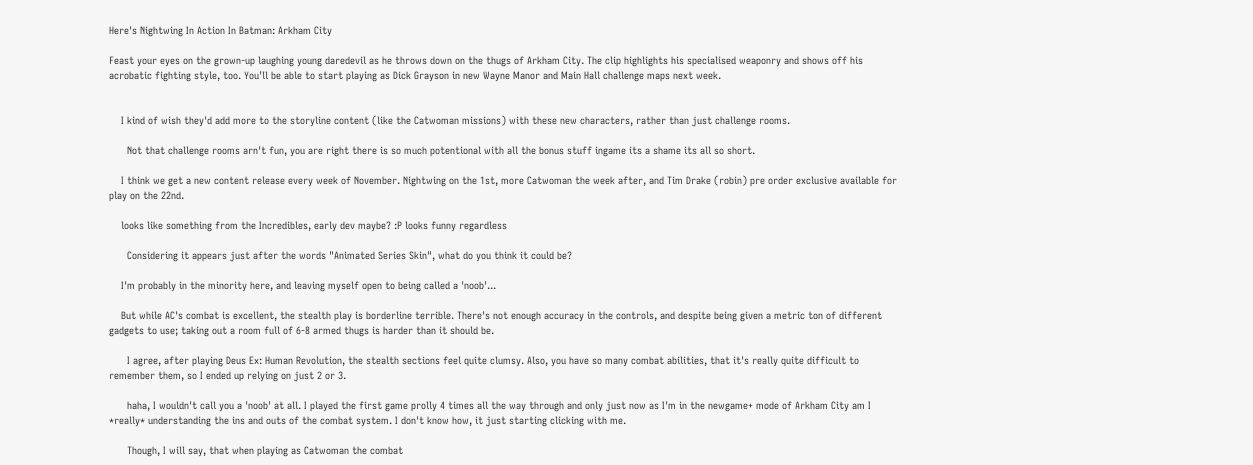Here's Nightwing In Action In Batman: Arkham City

Feast your eyes on the grown-up laughing young daredevil as he throws down on the thugs of Arkham City. The clip highlights his specialised weaponry and shows off his acrobatic fighting style, too. You'll be able to start playing as Dick Grayson in new Wayne Manor and Main Hall challenge maps next week.


    I kind of wish they'd add more to the storyline content (like the Catwoman missions) with these new characters, rather than just challenge rooms.

      Not that challenge rooms arn't fun, you are right there is so much potentional with all the bonus stuff ingame its a shame its all so short.

    I think we get a new content release every week of November. Nightwing on the 1st, more Catwoman the week after, and Tim Drake (robin) pre order exclusive available for play on the 22nd.

    looks like something from the Incredibles, early dev maybe? :P looks funny regardless

      Considering it appears just after the words "Animated Series Skin", what do you think it could be?

    I'm probably in the minority here, and leaving myself open to being called a 'noob'...

    But while AC's combat is excellent, the stealth play is borderline terrible. There's not enough accuracy in the controls, and despite being given a metric ton of different gadgets to use; taking out a room full of 6-8 armed thugs is harder than it should be.

      I agree, after playing Deus Ex: Human Revolution, the stealth sections feel quite clumsy. Also, you have so many combat abilities, that it's really quite difficult to remember them, so I ended up relying on just 2 or 3.

      haha, I wouldn't call you a 'noob' at all. I played the first game prolly 4 times all the way through and only just now as I'm in the newgame+ mode of Arkham City am I *really* understanding the ins and outs of the combat system. I don't know how, it just starting clicking with me.

      Though, I will say, that when playing as Catwoman the combat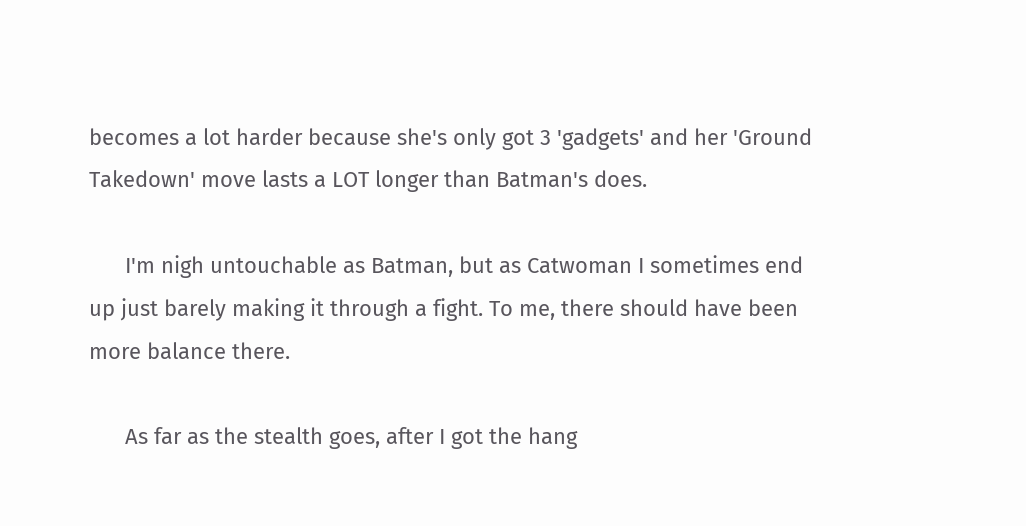becomes a lot harder because she's only got 3 'gadgets' and her 'Ground Takedown' move lasts a LOT longer than Batman's does.

      I'm nigh untouchable as Batman, but as Catwoman I sometimes end up just barely making it through a fight. To me, there should have been more balance there.

      As far as the stealth goes, after I got the hang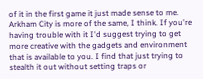of it in the first game it just made sense to me. Arkham City is more of the same, I think. If you're having trouble with it I'd suggest trying to get more creative with the gadgets and environment that is available to you. I find that just trying to stealth it out without setting traps or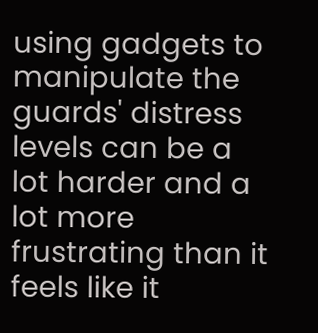using gadgets to manipulate the guards' distress levels can be a lot harder and a lot more frustrating than it feels like it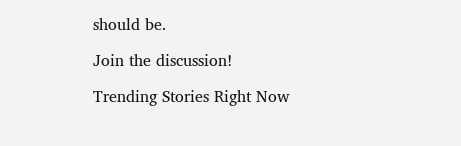should be.

Join the discussion!

Trending Stories Right Now